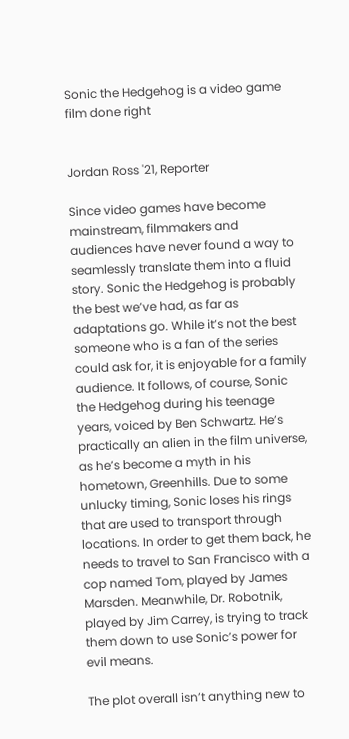Sonic the Hedgehog is a video game film done right


Jordan Ross '21, Reporter

Since video games have become mainstream, filmmakers and audiences have never found a way to seamlessly translate them into a fluid story. Sonic the Hedgehog is probably the best we’ve had, as far as adaptations go. While it’s not the best someone who is a fan of the series could ask for, it is enjoyable for a family audience. It follows, of course, Sonic the Hedgehog during his teenage years, voiced by Ben Schwartz. He’s practically an alien in the film universe, as he’s become a myth in his hometown, Greenhills. Due to some unlucky timing, Sonic loses his rings that are used to transport through locations. In order to get them back, he needs to travel to San Francisco with a cop named Tom, played by James Marsden. Meanwhile, Dr. Robotnik, played by Jim Carrey, is trying to track them down to use Sonic’s power for evil means.

The plot overall isn’t anything new to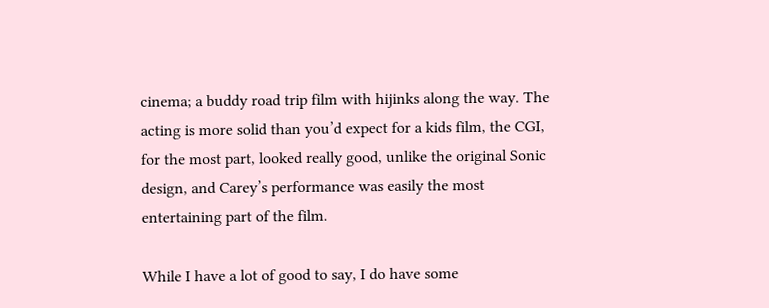cinema; a buddy road trip film with hijinks along the way. The acting is more solid than you’d expect for a kids film, the CGI, for the most part, looked really good, unlike the original Sonic design, and Carey’s performance was easily the most entertaining part of the film.

While I have a lot of good to say, I do have some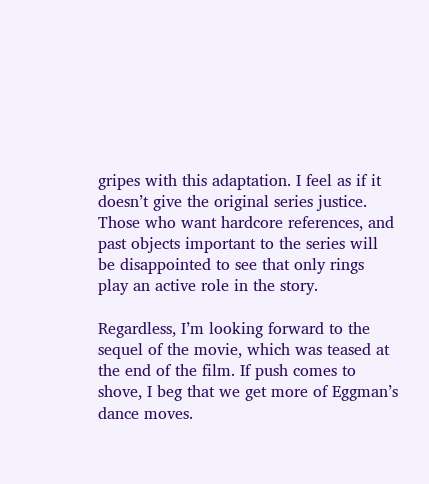gripes with this adaptation. I feel as if it doesn’t give the original series justice. Those who want hardcore references, and past objects important to the series will be disappointed to see that only rings play an active role in the story.

Regardless, I’m looking forward to the sequel of the movie, which was teased at the end of the film. If push comes to shove, I beg that we get more of Eggman’s dance moves.